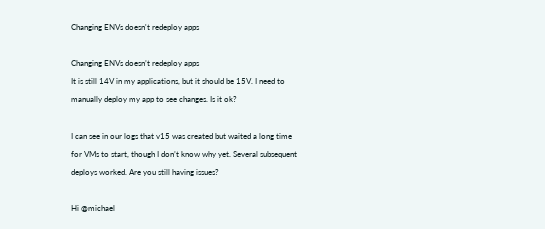Changing ENVs doesn't redeploy apps

Changing ENVs doesn’t redeploy apps
It is still 14V in my applications, but it should be 15V. I need to manually deploy my app to see changes. Is it ok?

I can see in our logs that v15 was created but waited a long time for VMs to start, though I don’t know why yet. Several subsequent deploys worked. Are you still having issues?

Hi @michael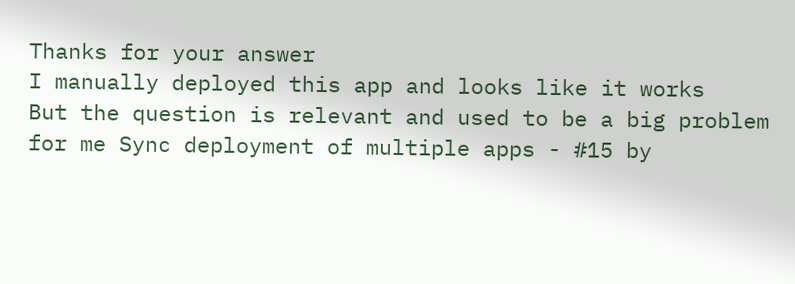Thanks for your answer
I manually deployed this app and looks like it works
But the question is relevant and used to be a big problem for me Sync deployment of multiple apps - #15 by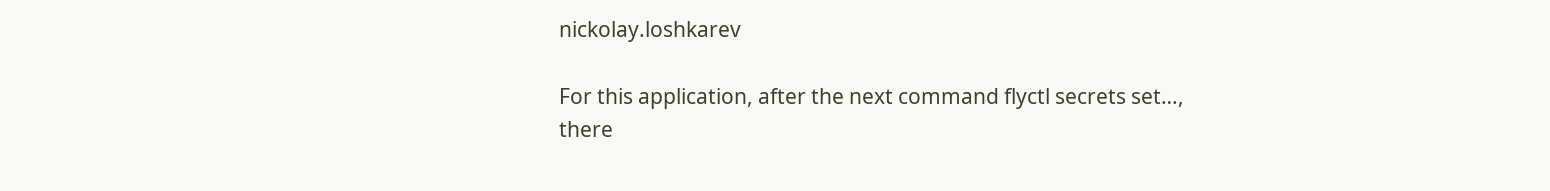nickolay.loshkarev

For this application, after the next command flyctl secrets set…, there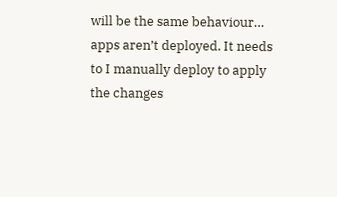will be the same behaviour… apps aren’t deployed. It needs to I manually deploy to apply the changes